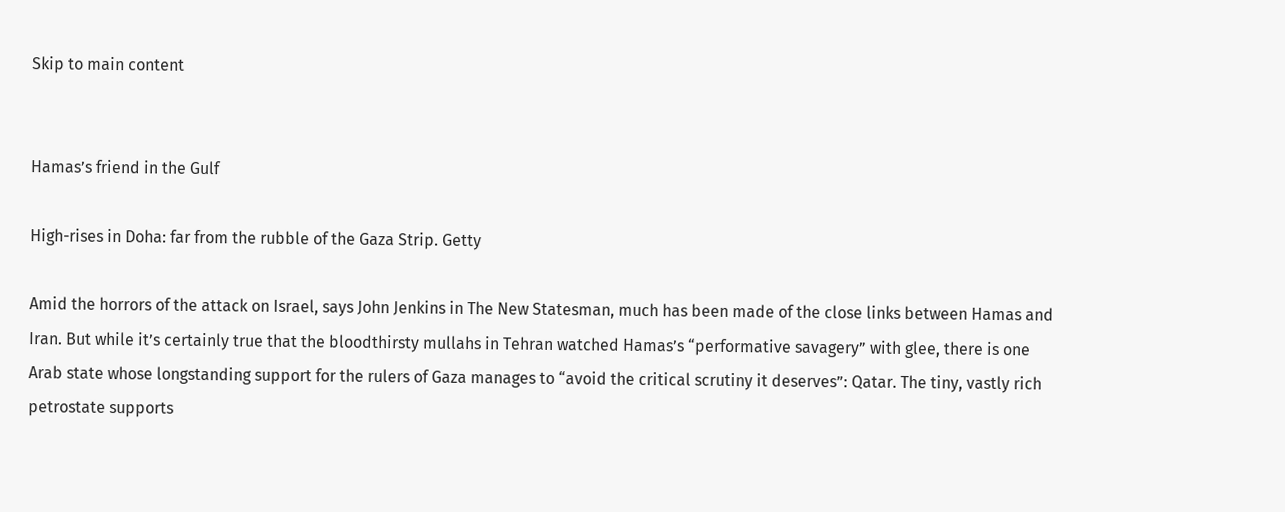Skip to main content


Hamas’s friend in the Gulf

High-rises in Doha: far from the rubble of the Gaza Strip. Getty

Amid the horrors of the attack on Israel, says John Jenkins in The New Statesman, much has been made of the close links between Hamas and Iran. But while it’s certainly true that the bloodthirsty mullahs in Tehran watched Hamas’s “performative savagery” with glee, there is one Arab state whose longstanding support for the rulers of Gaza manages to “avoid the critical scrutiny it deserves”: Qatar. The tiny, vastly rich petrostate supports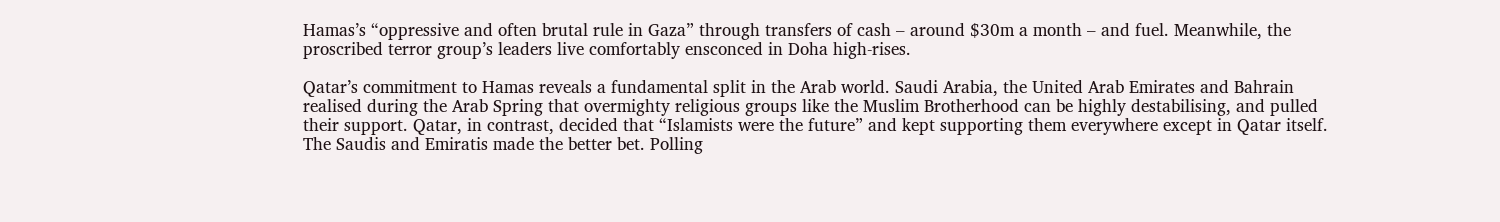Hamas’s “oppressive and often brutal rule in Gaza” through transfers of cash – around $30m a month – and fuel. Meanwhile, the proscribed terror group’s leaders live comfortably ensconced in Doha high-rises.

Qatar’s commitment to Hamas reveals a fundamental split in the Arab world. Saudi Arabia, the United Arab Emirates and Bahrain realised during the Arab Spring that overmighty religious groups like the Muslim Brotherhood can be highly destabilising, and pulled their support. Qatar, in contrast, decided that “Islamists were the future” and kept supporting them everywhere except in Qatar itself. The Saudis and Emiratis made the better bet. Polling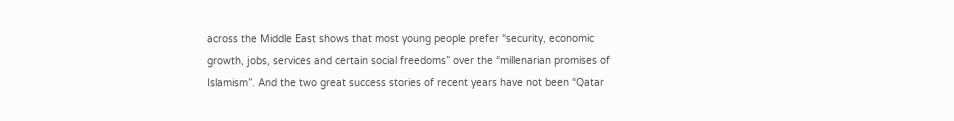across the Middle East shows that most young people prefer “security, economic growth, jobs, services and certain social freedoms” over the “millenarian promises of Islamism”. And the two great success stories of recent years have not been “Qatar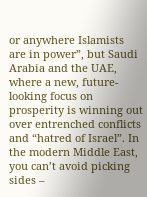or anywhere Islamists are in power”, but Saudi Arabia and the UAE, where a new, future-looking focus on prosperity is winning out over entrenched conflicts and “hatred of Israel”. In the modern Middle East, you can’t avoid picking sides –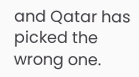and Qatar has picked the wrong one.